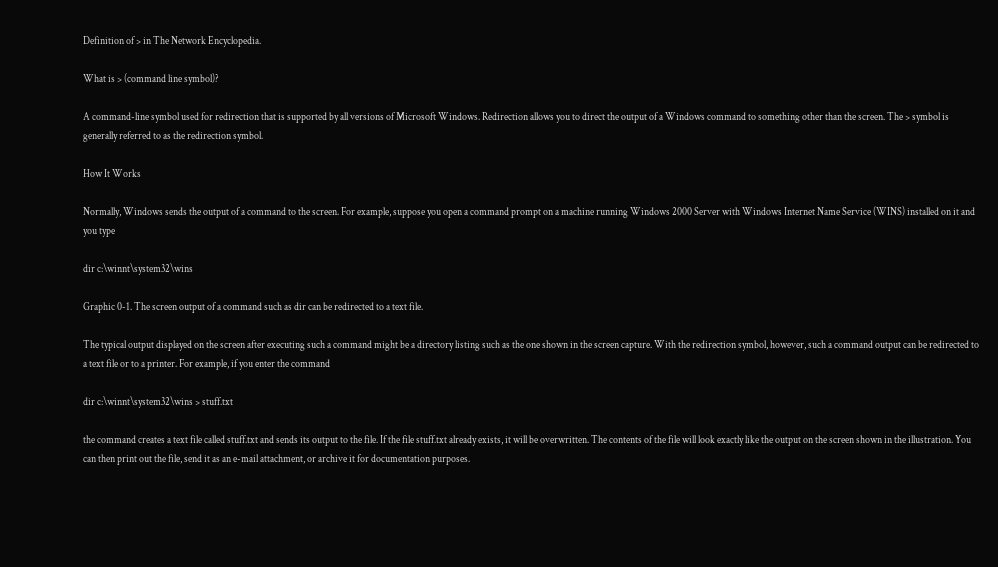Definition of > in The Network Encyclopedia.

What is > (command line symbol)?

A command-line symbol used for redirection that is supported by all versions of Microsoft Windows. Redirection allows you to direct the output of a Windows command to something other than the screen. The > symbol is generally referred to as the redirection symbol.

How It Works

Normally, Windows sends the output of a command to the screen. For example, suppose you open a command prompt on a machine running Windows 2000 Server with Windows Internet Name Service (WINS) installed on it and you type

dir c:\winnt\system32\wins

Graphic 0-1. The screen output of a command such as dir can be redirected to a text file.

The typical output displayed on the screen after executing such a command might be a directory listing such as the one shown in the screen capture. With the redirection symbol, however, such a command output can be redirected to a text file or to a printer. For example, if you enter the command

dir c:\winnt\system32\wins > stuff.txt

the command creates a text file called stuff.txt and sends its output to the file. If the file stuff.txt already exists, it will be overwritten. The contents of the file will look exactly like the output on the screen shown in the illustration. You can then print out the file, send it as an e-mail attachment, or archive it for documentation purposes.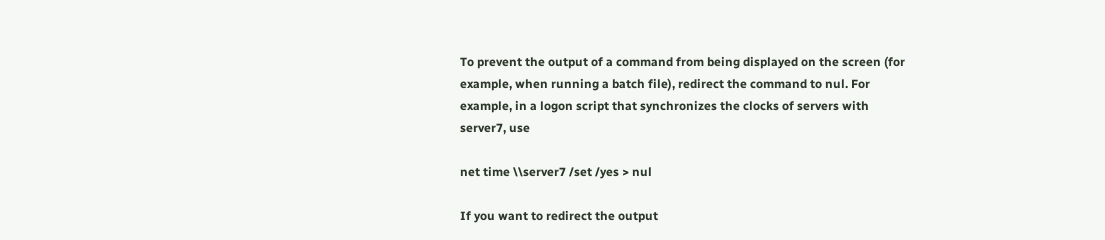To prevent the output of a command from being displayed on the screen (for example, when running a batch file), redirect the command to nul. For example, in a logon script that synchronizes the clocks of servers with server7, use

net time \\server7 /set /yes > nul

If you want to redirect the output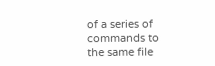of a series of commands to the same file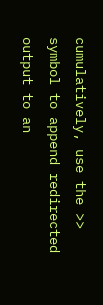cumulatively, use the >> symbol to append redirected output to an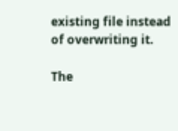existing file instead of overwriting it.

The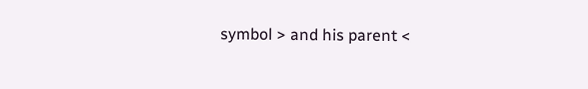symbol > and his parent <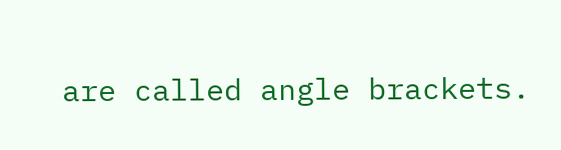are called angle brackets.